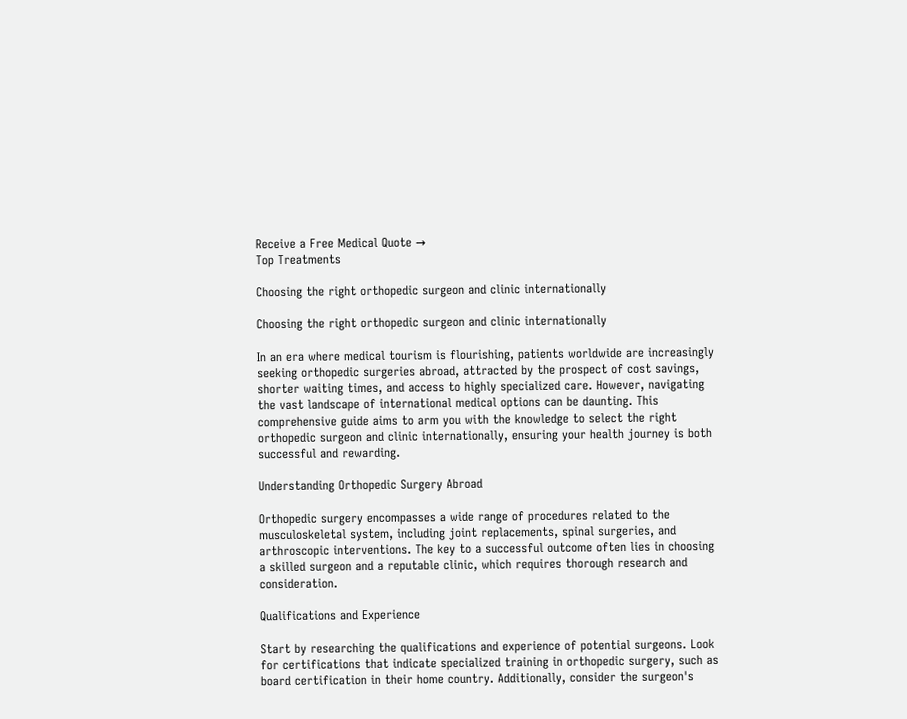Receive a Free Medical Quote →
Top Treatments

Choosing the right orthopedic surgeon and clinic internationally

Choosing the right orthopedic surgeon and clinic internationally

In an era where medical tourism is flourishing, patients worldwide are increasingly seeking orthopedic surgeries abroad, attracted by the prospect of cost savings, shorter waiting times, and access to highly specialized care. However, navigating the vast landscape of international medical options can be daunting. This comprehensive guide aims to arm you with the knowledge to select the right orthopedic surgeon and clinic internationally, ensuring your health journey is both successful and rewarding.

Understanding Orthopedic Surgery Abroad

Orthopedic surgery encompasses a wide range of procedures related to the musculoskeletal system, including joint replacements, spinal surgeries, and arthroscopic interventions. The key to a successful outcome often lies in choosing a skilled surgeon and a reputable clinic, which requires thorough research and consideration.

Qualifications and Experience

Start by researching the qualifications and experience of potential surgeons. Look for certifications that indicate specialized training in orthopedic surgery, such as board certification in their home country. Additionally, consider the surgeon's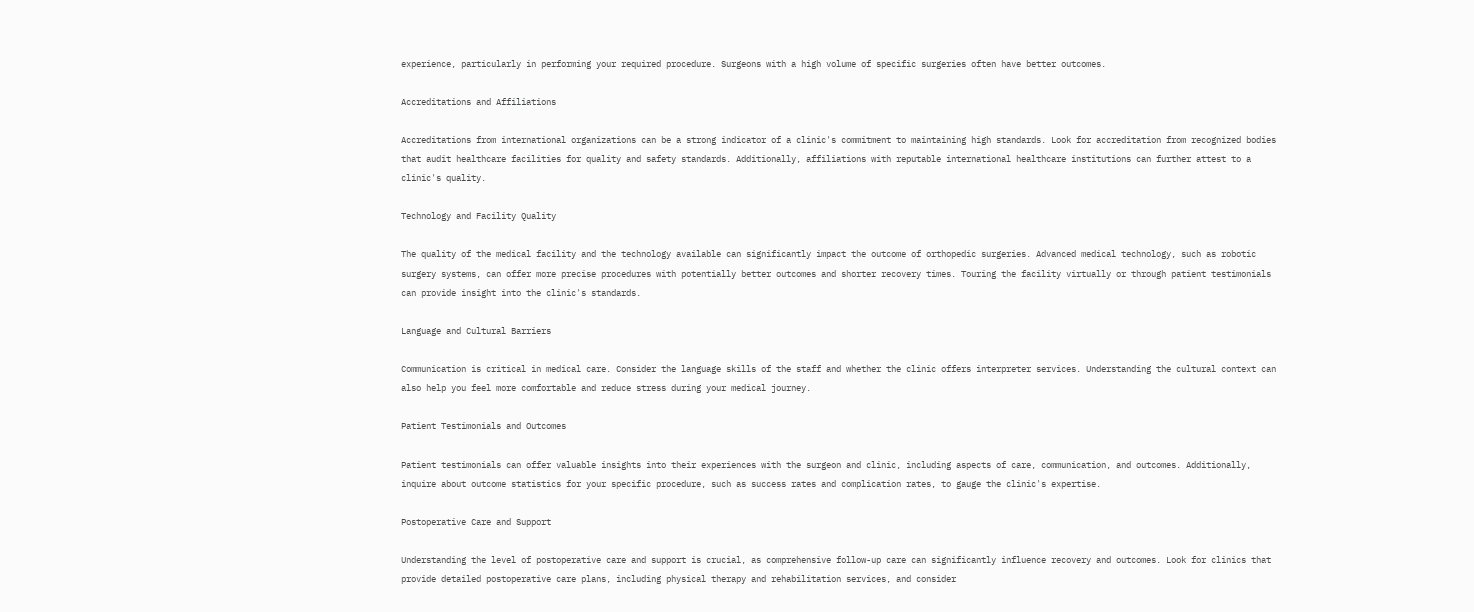experience, particularly in performing your required procedure. Surgeons with a high volume of specific surgeries often have better outcomes.

Accreditations and Affiliations

Accreditations from international organizations can be a strong indicator of a clinic's commitment to maintaining high standards. Look for accreditation from recognized bodies that audit healthcare facilities for quality and safety standards. Additionally, affiliations with reputable international healthcare institutions can further attest to a clinic's quality.

Technology and Facility Quality

The quality of the medical facility and the technology available can significantly impact the outcome of orthopedic surgeries. Advanced medical technology, such as robotic surgery systems, can offer more precise procedures with potentially better outcomes and shorter recovery times. Touring the facility virtually or through patient testimonials can provide insight into the clinic's standards.

Language and Cultural Barriers

Communication is critical in medical care. Consider the language skills of the staff and whether the clinic offers interpreter services. Understanding the cultural context can also help you feel more comfortable and reduce stress during your medical journey.

Patient Testimonials and Outcomes

Patient testimonials can offer valuable insights into their experiences with the surgeon and clinic, including aspects of care, communication, and outcomes. Additionally, inquire about outcome statistics for your specific procedure, such as success rates and complication rates, to gauge the clinic's expertise.

Postoperative Care and Support

Understanding the level of postoperative care and support is crucial, as comprehensive follow-up care can significantly influence recovery and outcomes. Look for clinics that provide detailed postoperative care plans, including physical therapy and rehabilitation services, and consider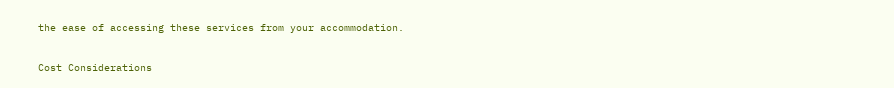the ease of accessing these services from your accommodation.

Cost Considerations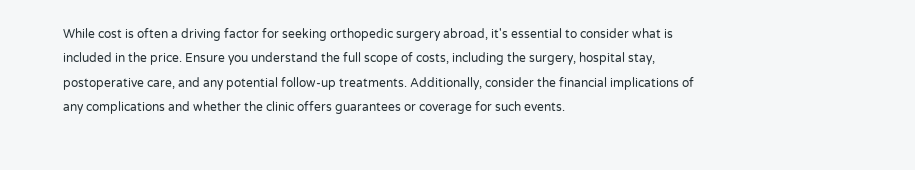While cost is often a driving factor for seeking orthopedic surgery abroad, it's essential to consider what is included in the price. Ensure you understand the full scope of costs, including the surgery, hospital stay, postoperative care, and any potential follow-up treatments. Additionally, consider the financial implications of any complications and whether the clinic offers guarantees or coverage for such events.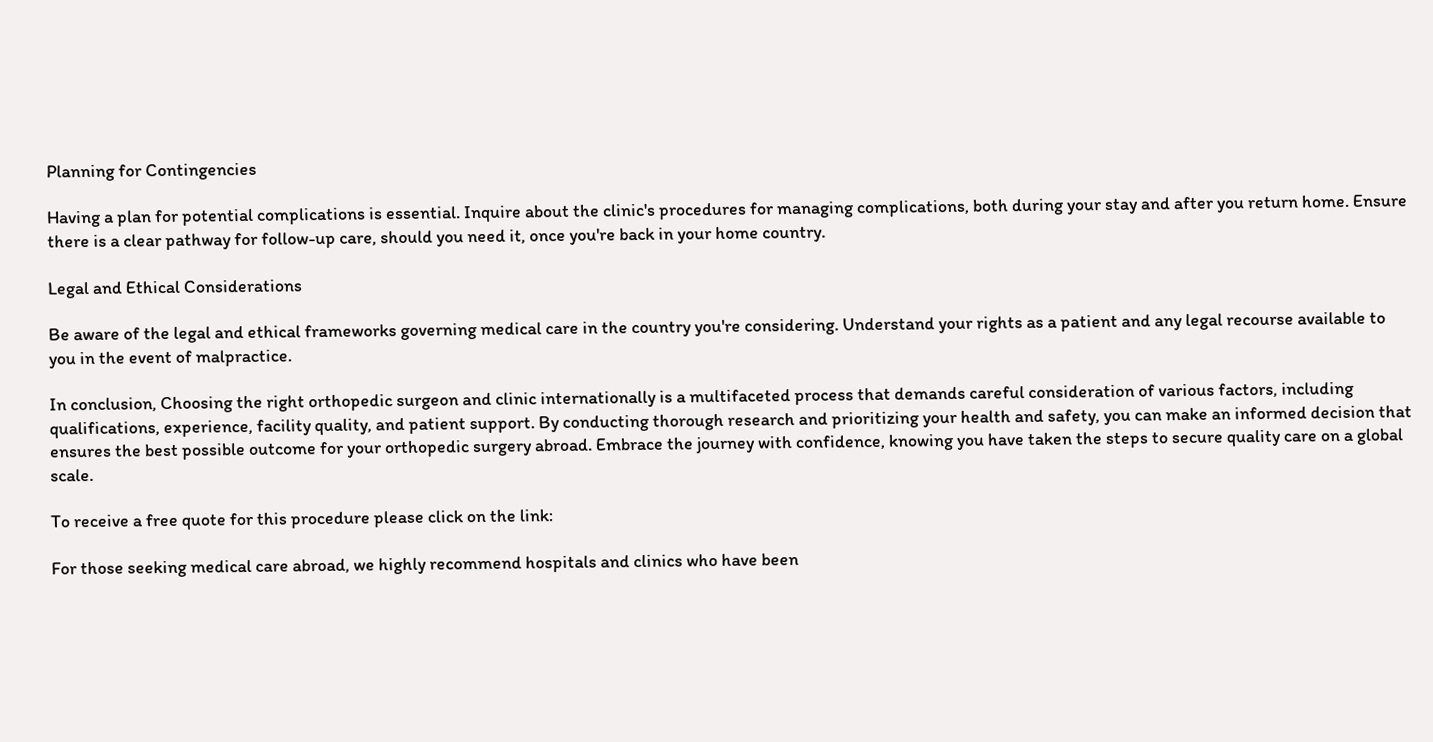Planning for Contingencies

Having a plan for potential complications is essential. Inquire about the clinic's procedures for managing complications, both during your stay and after you return home. Ensure there is a clear pathway for follow-up care, should you need it, once you're back in your home country.

Legal and Ethical Considerations

Be aware of the legal and ethical frameworks governing medical care in the country you're considering. Understand your rights as a patient and any legal recourse available to you in the event of malpractice.

In conclusion, Choosing the right orthopedic surgeon and clinic internationally is a multifaceted process that demands careful consideration of various factors, including qualifications, experience, facility quality, and patient support. By conducting thorough research and prioritizing your health and safety, you can make an informed decision that ensures the best possible outcome for your orthopedic surgery abroad. Embrace the journey with confidence, knowing you have taken the steps to secure quality care on a global scale.

To receive a free quote for this procedure please click on the link:

For those seeking medical care abroad, we highly recommend hospitals and clinics who have been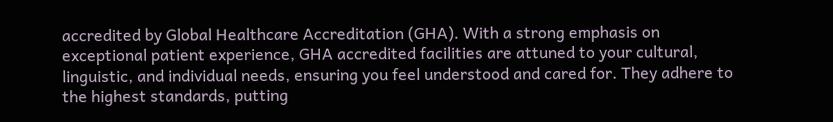accredited by Global Healthcare Accreditation (GHA). With a strong emphasis on exceptional patient experience, GHA accredited facilities are attuned to your cultural, linguistic, and individual needs, ensuring you feel understood and cared for. They adhere to the highest standards, putting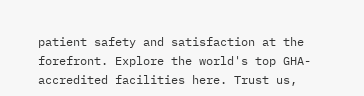patient safety and satisfaction at the forefront. Explore the world's top GHA-accredited facilities here. Trust us,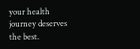your health journey deserves the best.